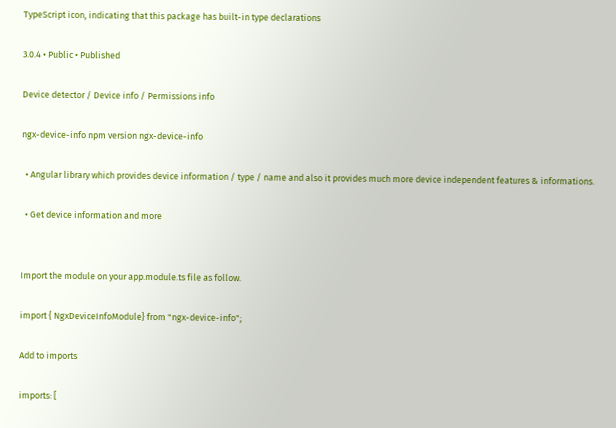TypeScript icon, indicating that this package has built-in type declarations

3.0.4 • Public • Published

Device detector / Device info / Permissions info

ngx-device-info npm version ngx-device-info

  • Angular library which provides device information / type / name and also it provides much more device independent features & informations.

  • Get device information and more


Import the module on your app.module.ts file as follow.

import { NgxDeviceInfoModule} from "ngx-device-info";

Add to imports

imports: [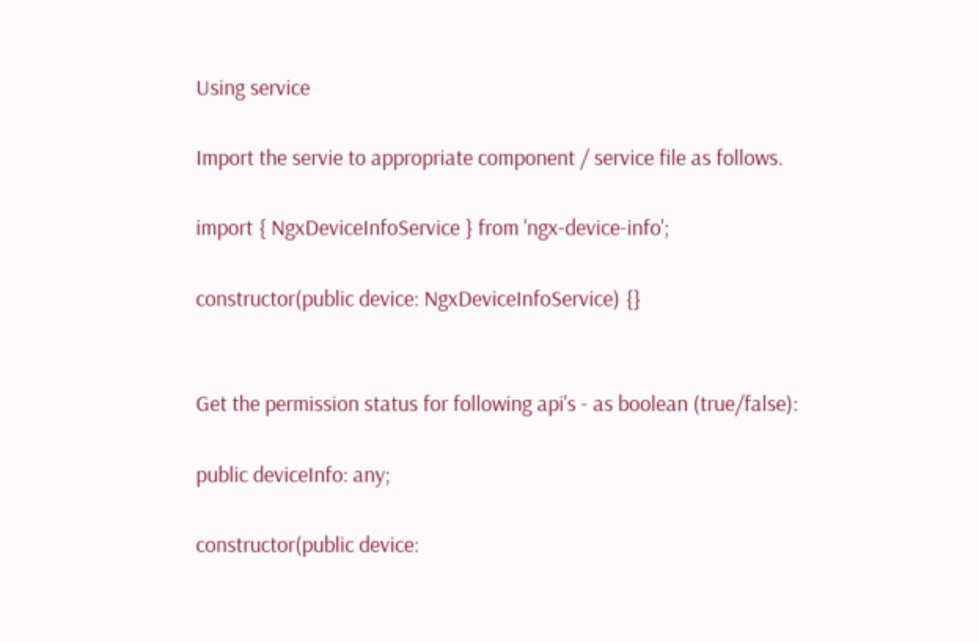Using service

Import the servie to appropriate component / service file as follows.

import { NgxDeviceInfoService } from 'ngx-device-info';

constructor(public device: NgxDeviceInfoService) {}


Get the permission status for following api's - as boolean (true/false):

public deviceInfo: any;

constructor(public device: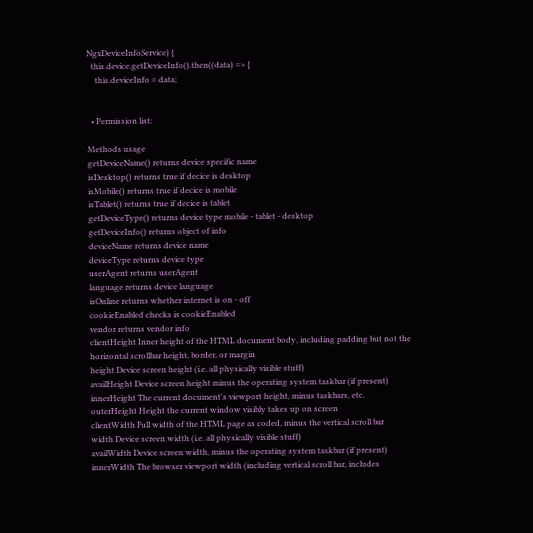NgxDeviceInfoService) {
  this.device.getDeviceInfo().then((data) => {
    this.deviceInfo = data;


  • Permission list:

Methods usage
getDeviceName() returns device specific name
isDesktop() returns true if decice is desktop
isMobile() returns true if decice is mobile
isTablet() returns true if decice is tablet
getDeviceType() returns device type mobile - tablet - desktop
getDeviceInfo() returns object of info
deviceName returns device name
deviceType returns device type
userAgent returns userAgent
language returns device language
isOnline returns whether internet is on - off
cookieEnabled checks is cookieEnabled
vendor returns vendor info
clientHeight Inner height of the HTML document body, including padding but not the horizontal scrollbar height, border, or margin
height Device screen height (i.e. all physically visible stuff)
availHeight Device screen height minus the operating system taskbar (if present)
innerHeight The current document's viewport height, minus taskbars, etc.
outerHeight Height the current window visibly takes up on screen
clientWidth Full width of the HTML page as coded, minus the vertical scroll bar
width Device screen width (i.e. all physically visible stuff)
availWidth Device screen width, minus the operating system taskbar (if present)
innerWidth The browser viewport width (including vertical scroll bar, includes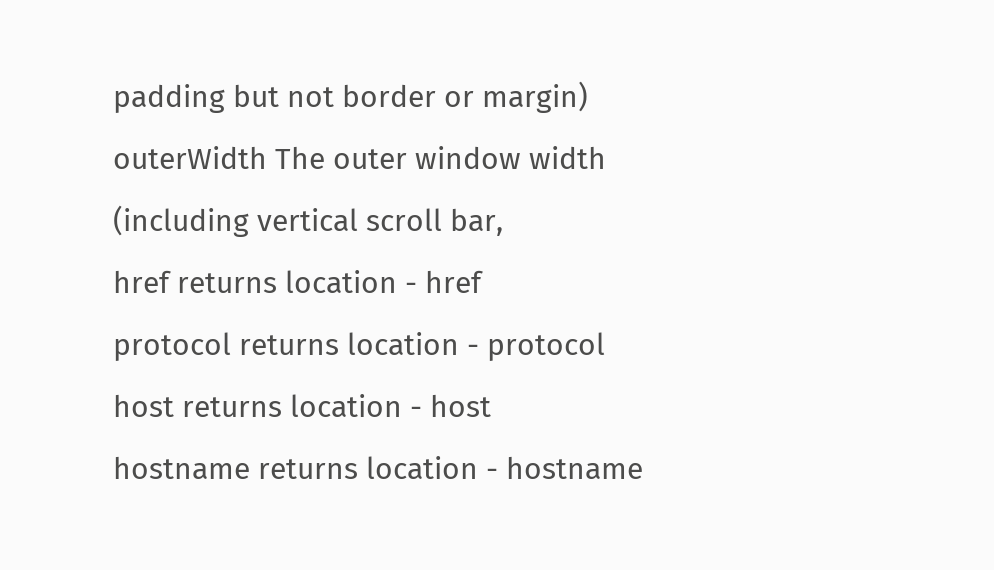padding but not border or margin)
outerWidth The outer window width (including vertical scroll bar,
href returns location - href
protocol returns location - protocol
host returns location - host
hostname returns location - hostname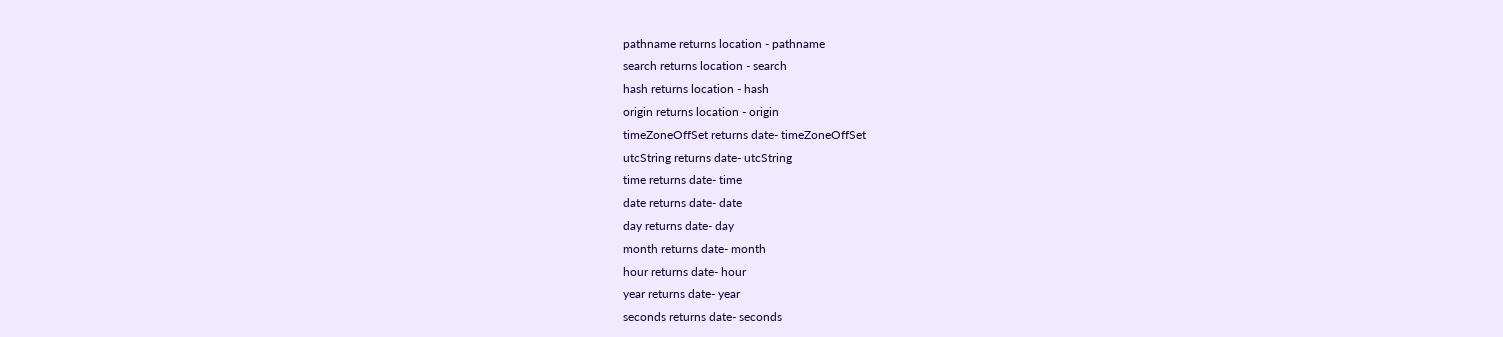pathname returns location - pathname
search returns location - search
hash returns location - hash
origin returns location - origin
timeZoneOffSet returns date- timeZoneOffSet
utcString returns date- utcString
time returns date- time
date returns date- date
day returns date- day
month returns date- month
hour returns date- hour
year returns date- year
seconds returns date- seconds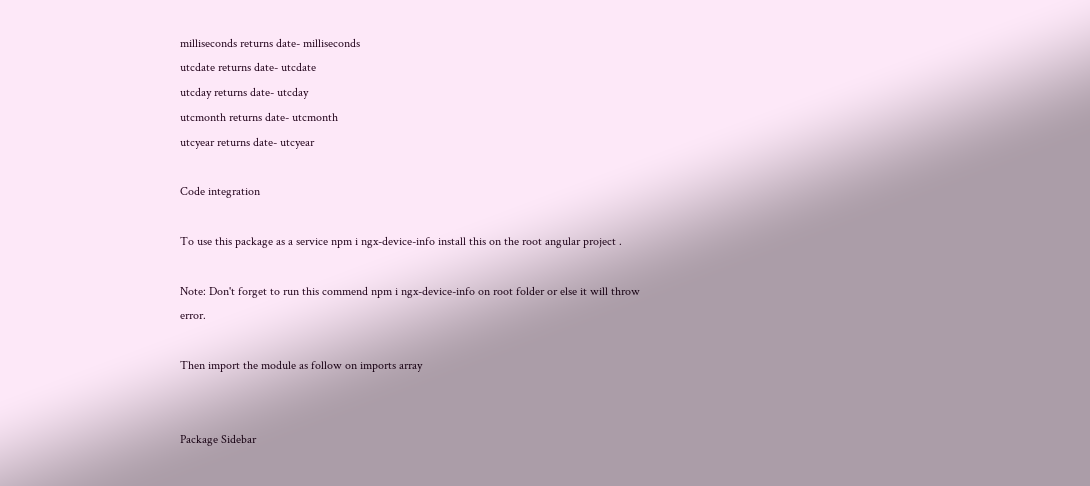milliseconds returns date- milliseconds
utcdate returns date- utcdate
utcday returns date- utcday
utcmonth returns date- utcmonth
utcyear returns date- utcyear

Code integration

To use this package as a service npm i ngx-device-info install this on the root angular project .

Note: Don't forget to run this commend npm i ngx-device-info on root folder or else it will throw error.

Then import the module as follow on imports array


Package Sidebar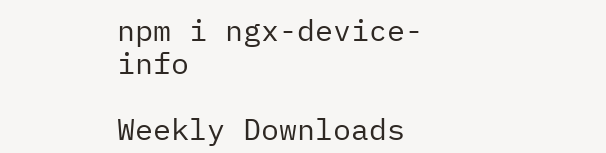npm i ngx-device-info

Weekly Downloads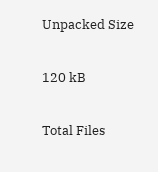Unpacked Size

120 kB

Total Files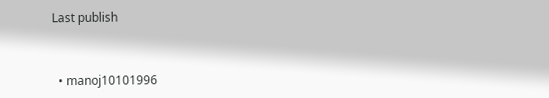Last publish


  • manoj10101996